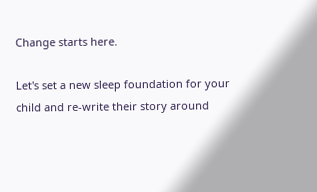Change starts here.

Let's set a new sleep foundation for your child and re-write their story around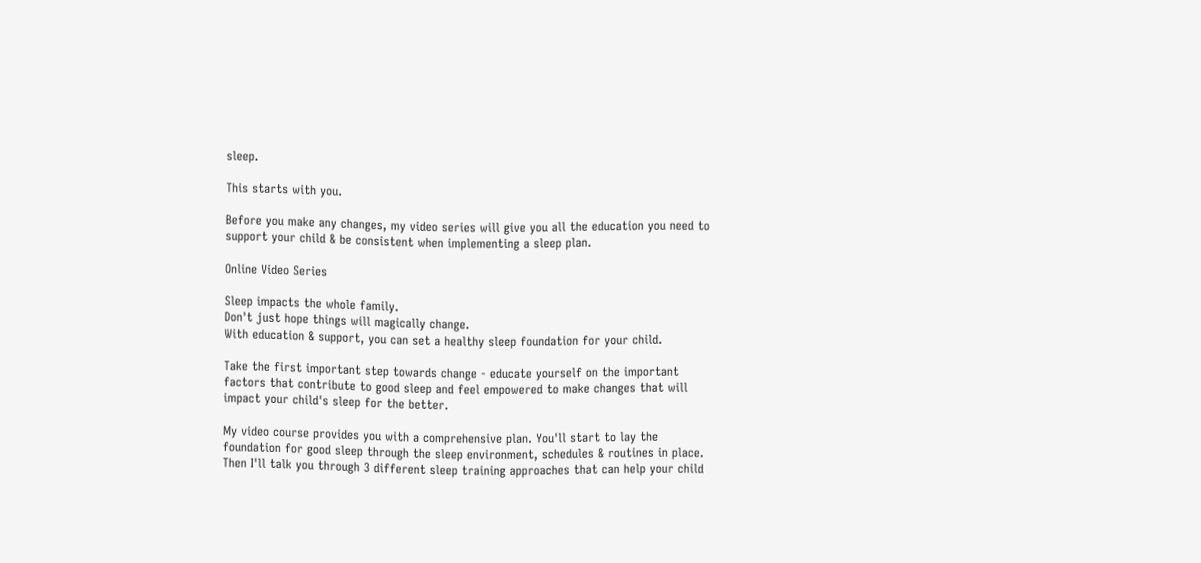sleep.

This starts with you.

Before you make any changes, my video series will give you all the education you need to support your child & be consistent when implementing a sleep plan.

Online Video Series

Sleep impacts the whole family.
Don't just hope things will magically change.
With education & support, you can set a healthy sleep foundation for your child.

Take the first important step towards change - educate yourself on the important factors that contribute to good sleep and feel empowered to make changes that will impact your child's sleep for the better.

My video course provides you with a comprehensive plan. You'll start to lay the foundation for good sleep through the sleep environment, schedules & routines in place. Then I'll talk you through 3 different sleep training approaches that can help your child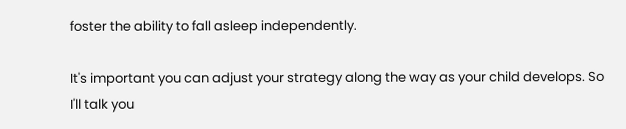foster the ability to fall asleep independently.

It's important you can adjust your strategy along the way as your child develops. So I'll talk you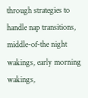through strategies to handle nap transitions, middle-of-the night wakings, early morning wakings,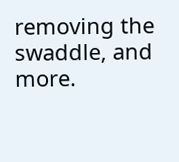removing the swaddle, and more.